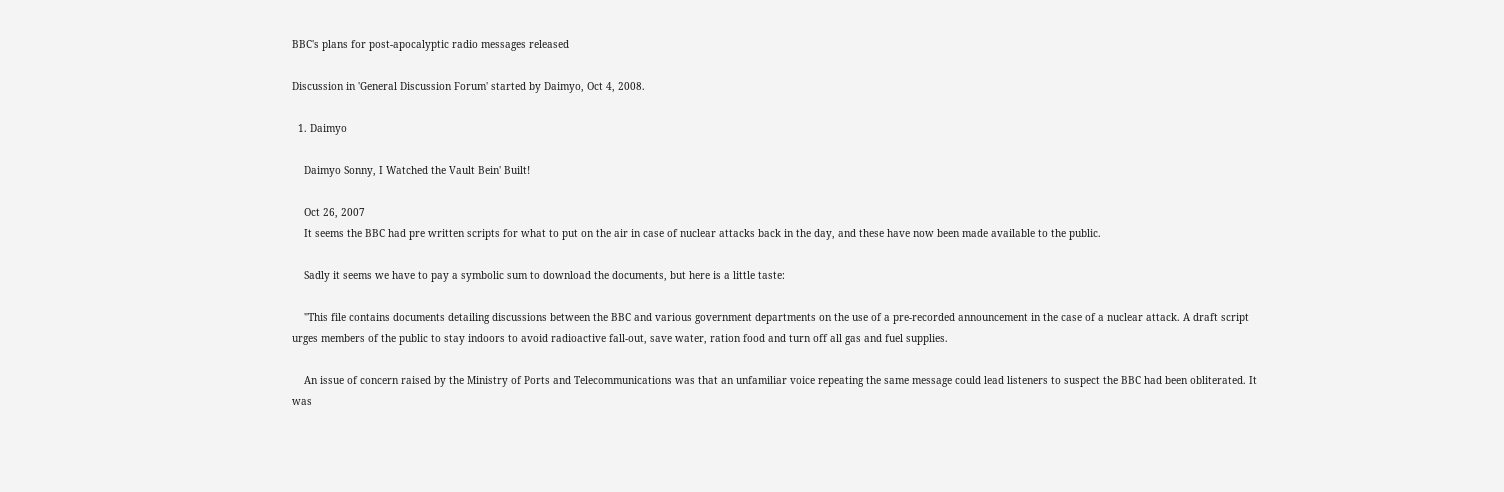BBC's plans for post-apocalyptic radio messages released

Discussion in 'General Discussion Forum' started by Daimyo, Oct 4, 2008.

  1. Daimyo

    Daimyo Sonny, I Watched the Vault Bein' Built!

    Oct 26, 2007
    It seems the BBC had pre written scripts for what to put on the air in case of nuclear attacks back in the day, and these have now been made available to the public.

    Sadly it seems we have to pay a symbolic sum to download the documents, but here is a little taste:

    "This file contains documents detailing discussions between the BBC and various government departments on the use of a pre-recorded announcement in the case of a nuclear attack. A draft script urges members of the public to stay indoors to avoid radioactive fall-out, save water, ration food and turn off all gas and fuel supplies.

    An issue of concern raised by the Ministry of Ports and Telecommunications was that an unfamiliar voice repeating the same message could lead listeners to suspect the BBC had been obliterated. It was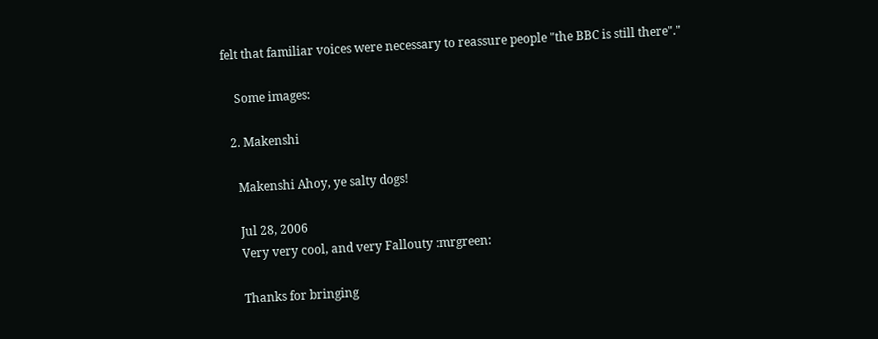felt that familiar voices were necessary to reassure people "the BBC is still there"."

    Some images:

  2. Makenshi

    Makenshi Ahoy, ye salty dogs!

    Jul 28, 2006
    Very very cool, and very Fallouty :mrgreen:

    Thanks for bringing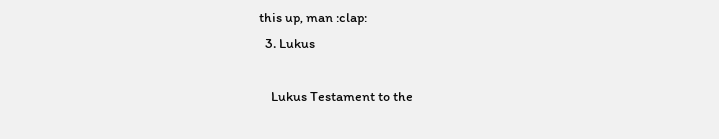this up, man :clap:
  3. Lukus

    Lukus Testament to the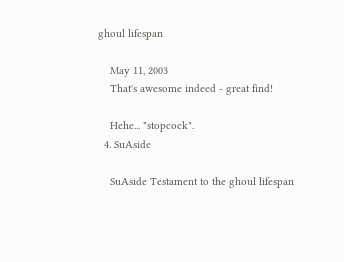ghoul lifespan

    May 11, 2003
    That's awesome indeed - great find!

    Hehe... "stopcock".
  4. SuAside

    SuAside Testament to the ghoul lifespan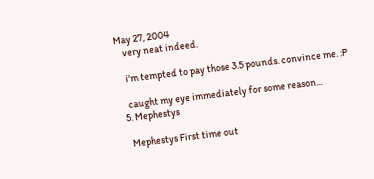May 27, 2004
    very neat indeed.

    i'm tempted to pay those 3.5 pounds. convince me. :P

    caught my eye immediately for some reason...
  5. Mephestys

    Mephestys First time out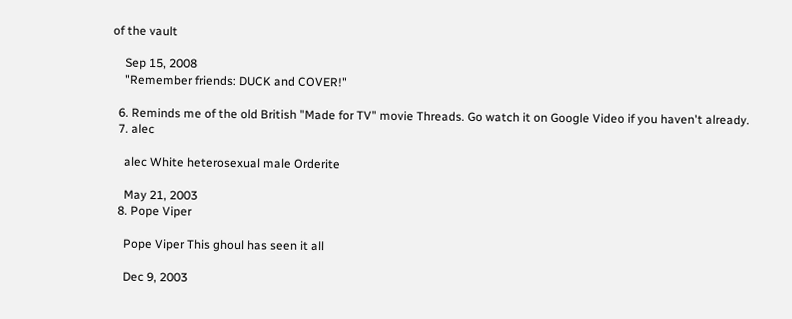of the vault

    Sep 15, 2008
    "Remember friends: DUCK and COVER!"

  6. Reminds me of the old British "Made for TV" movie Threads. Go watch it on Google Video if you haven't already.
  7. alec

    alec White heterosexual male Orderite

    May 21, 2003
  8. Pope Viper

    Pope Viper This ghoul has seen it all

    Dec 9, 2003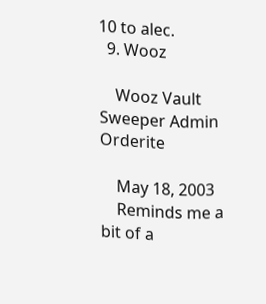10 to alec.
  9. Wooz

    Wooz Vault Sweeper Admin Orderite

    May 18, 2003
    Reminds me a bit of a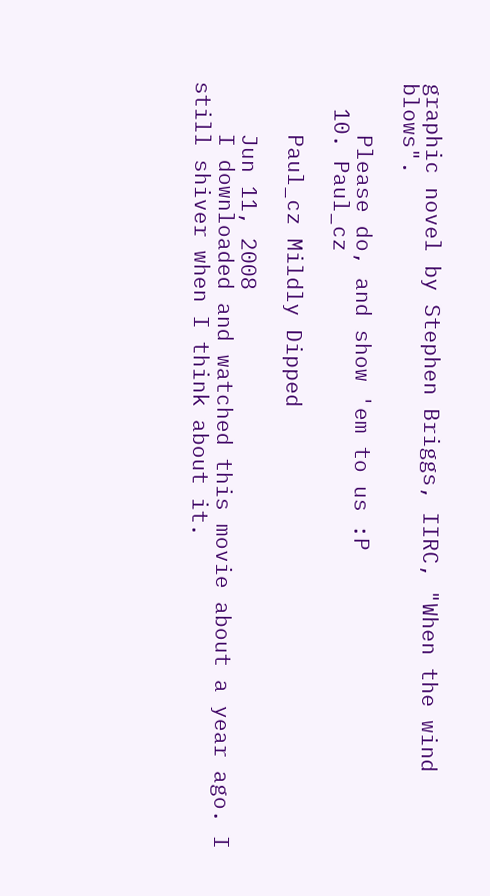graphic novel by Stephen Briggs, IIRC, "When the wind blows".

    Please do, and show 'em to us :P
  10. Paul_cz

    Paul_cz Mildly Dipped

    Jun 11, 2008
    I downloaded and watched this movie about a year ago. I still shiver when I think about it.